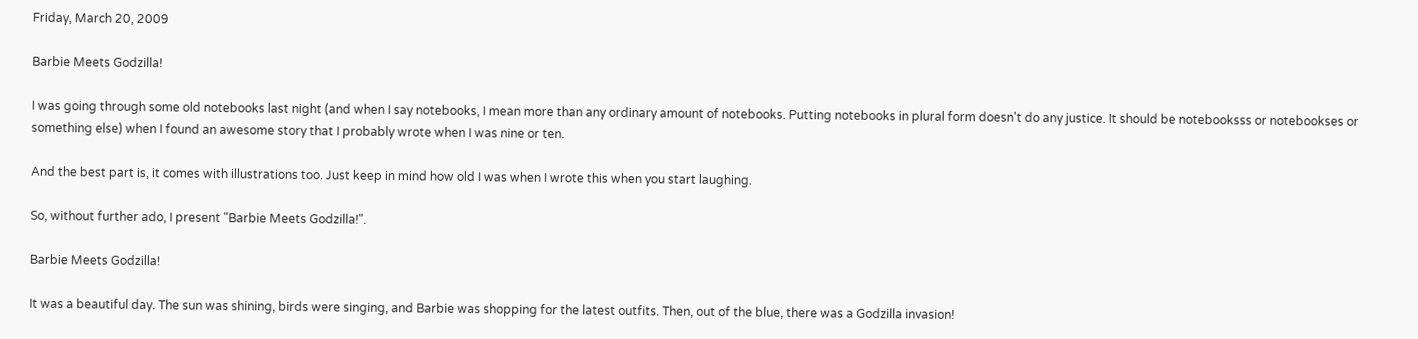Friday, March 20, 2009

Barbie Meets Godzilla!

I was going through some old notebooks last night (and when I say notebooks, I mean more than any ordinary amount of notebooks. Putting notebooks in plural form doesn't do any justice. It should be notebooksss or notebookses or something else) when I found an awesome story that I probably wrote when I was nine or ten.

And the best part is, it comes with illustrations too. Just keep in mind how old I was when I wrote this when you start laughing.

So, without further ado, I present "Barbie Meets Godzilla!".

Barbie Meets Godzilla!

It was a beautiful day. The sun was shining, birds were singing, and Barbie was shopping for the latest outfits. Then, out of the blue, there was a Godzilla invasion!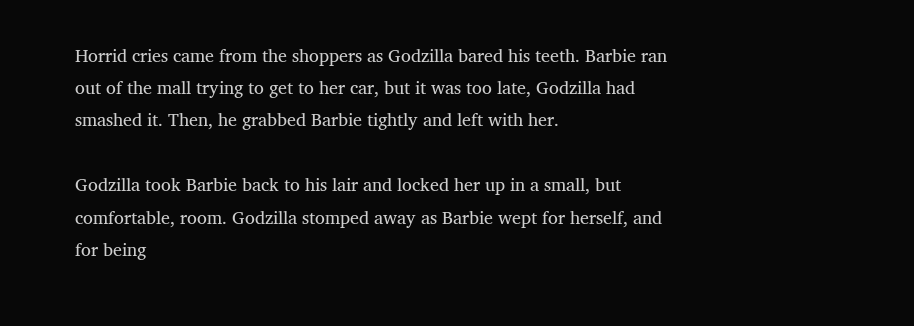Horrid cries came from the shoppers as Godzilla bared his teeth. Barbie ran out of the mall trying to get to her car, but it was too late, Godzilla had smashed it. Then, he grabbed Barbie tightly and left with her.

Godzilla took Barbie back to his lair and locked her up in a small, but comfortable, room. Godzilla stomped away as Barbie wept for herself, and for being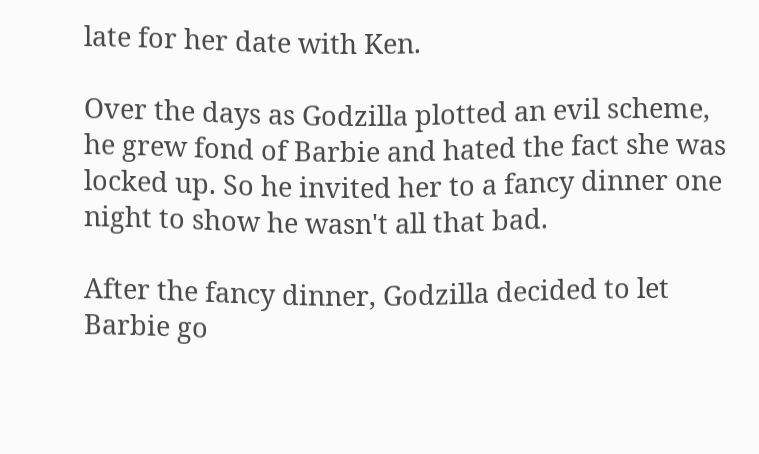late for her date with Ken.

Over the days as Godzilla plotted an evil scheme, he grew fond of Barbie and hated the fact she was locked up. So he invited her to a fancy dinner one night to show he wasn't all that bad.

After the fancy dinner, Godzilla decided to let Barbie go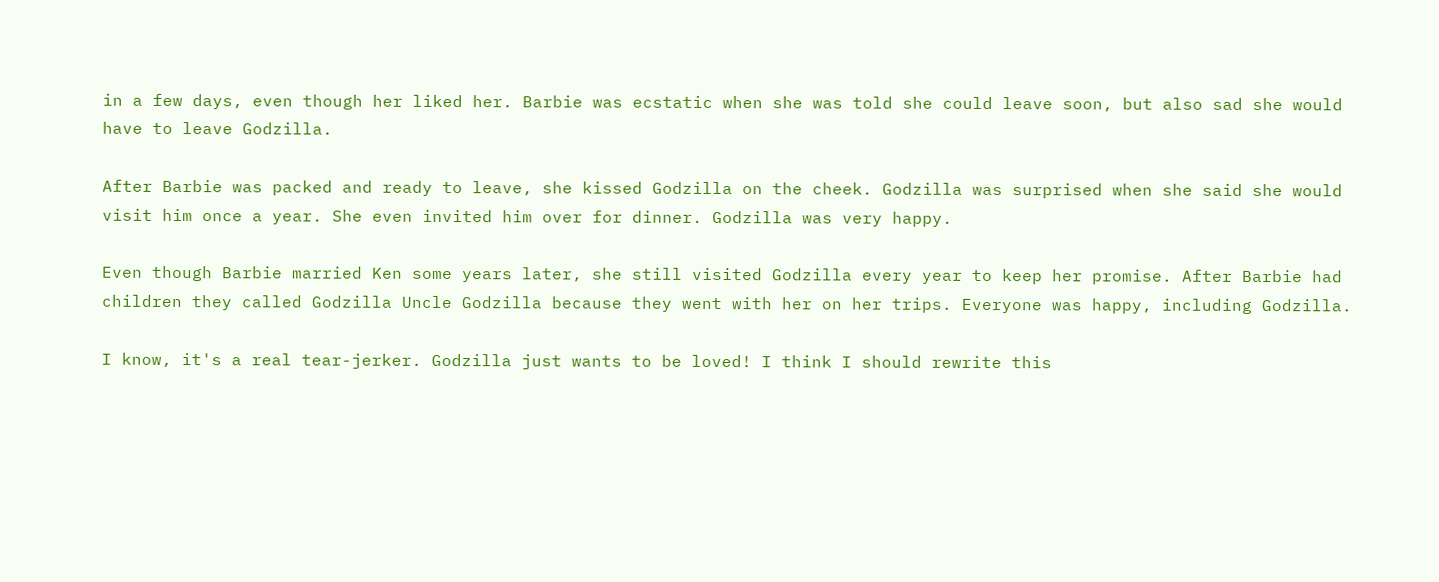in a few days, even though her liked her. Barbie was ecstatic when she was told she could leave soon, but also sad she would have to leave Godzilla.

After Barbie was packed and ready to leave, she kissed Godzilla on the cheek. Godzilla was surprised when she said she would visit him once a year. She even invited him over for dinner. Godzilla was very happy.

Even though Barbie married Ken some years later, she still visited Godzilla every year to keep her promise. After Barbie had children they called Godzilla Uncle Godzilla because they went with her on her trips. Everyone was happy, including Godzilla.

I know, it's a real tear-jerker. Godzilla just wants to be loved! I think I should rewrite this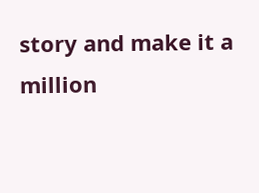story and make it a million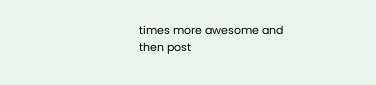times more awesome and then post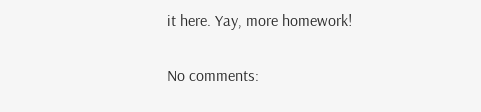it here. Yay, more homework!

No comments: